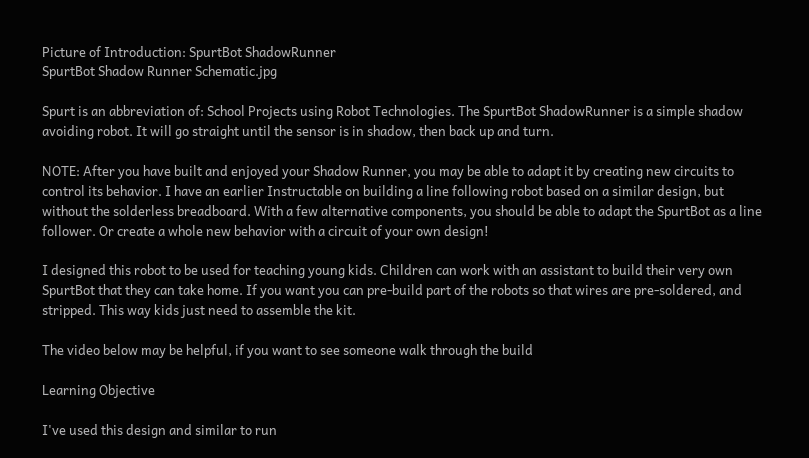Picture of Introduction: SpurtBot ShadowRunner
SpurtBot Shadow Runner Schematic.jpg

Spurt is an abbreviation of: School Projects using Robot Technologies. The SpurtBot ShadowRunner is a simple shadow avoiding robot. It will go straight until the sensor is in shadow, then back up and turn.

NOTE: After you have built and enjoyed your Shadow Runner, you may be able to adapt it by creating new circuits to control its behavior. I have an earlier Instructable on building a line following robot based on a similar design, but without the solderless breadboard. With a few alternative components, you should be able to adapt the SpurtBot as a line follower. Or create a whole new behavior with a circuit of your own design!

I designed this robot to be used for teaching young kids. Children can work with an assistant to build their very own SpurtBot that they can take home. If you want you can pre-build part of the robots so that wires are pre-soldered, and stripped. This way kids just need to assemble the kit.

The video below may be helpful, if you want to see someone walk through the build

Learning Objective

I've used this design and similar to run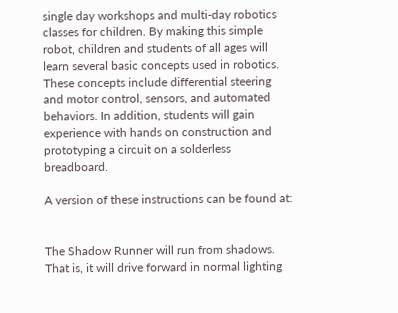single day workshops and multi-day robotics classes for children. By making this simple robot, children and students of all ages will learn several basic concepts used in robotics. These concepts include differential steering and motor control, sensors, and automated behaviors. In addition, students will gain experience with hands on construction and prototyping a circuit on a solderless breadboard.

A version of these instructions can be found at:


The Shadow Runner will run from shadows. That is, it will drive forward in normal lighting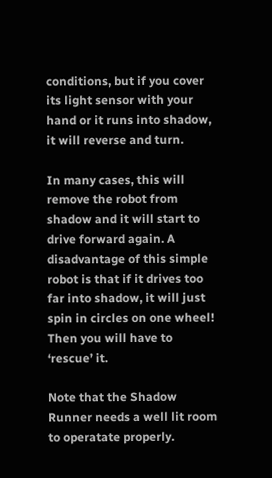conditions, but if you cover its light sensor with your hand or it runs into shadow, it will reverse and turn.

In many cases, this will remove the robot from shadow and it will start to drive forward again. A disadvantage of this simple robot is that if it drives too far into shadow, it will just spin in circles on one wheel! Then you will have to ‘rescue’ it.

Note that the Shadow Runner needs a well lit room to operatate properly.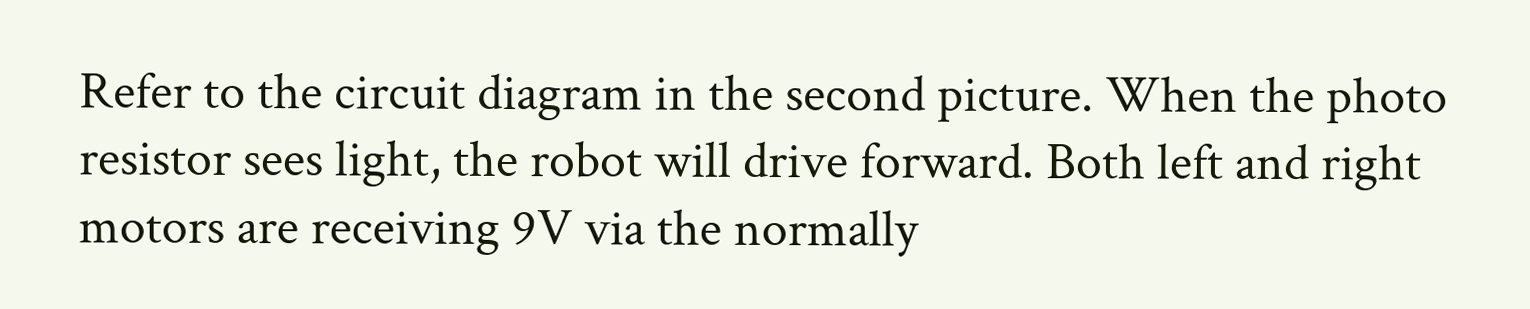Refer to the circuit diagram in the second picture. When the photo resistor sees light, the robot will drive forward. Both left and right motors are receiving 9V via the normally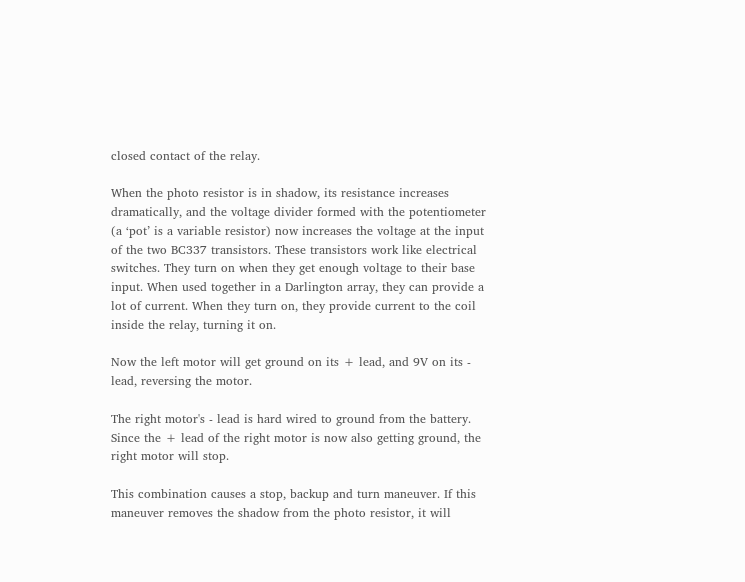closed contact of the relay.

When the photo resistor is in shadow, its resistance increases dramatically, and the voltage divider formed with the potentiometer (a ‘pot’ is a variable resistor) now increases the voltage at the input of the two BC337 transistors. These transistors work like electrical switches. They turn on when they get enough voltage to their base input. When used together in a Darlington array, they can provide a lot of current. When they turn on, they provide current to the coil inside the relay, turning it on.

Now the left motor will get ground on its + lead, and 9V on its - lead, reversing the motor.

The right motor's - lead is hard wired to ground from the battery. Since the + lead of the right motor is now also getting ground, the right motor will stop.

This combination causes a stop, backup and turn maneuver. If this maneuver removes the shadow from the photo resistor, it will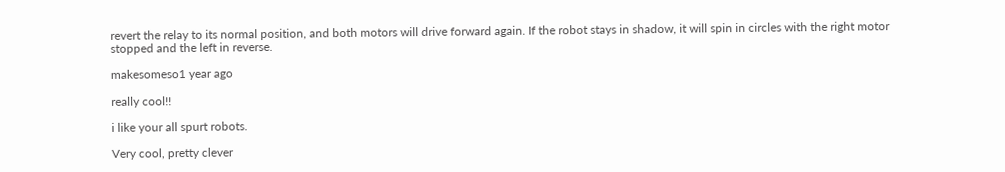revert the relay to its normal position, and both motors will drive forward again. If the robot stays in shadow, it will spin in circles with the right motor stopped and the left in reverse.

makesomeso1 year ago

really cool!!

i like your all spurt robots.

Very cool, pretty clever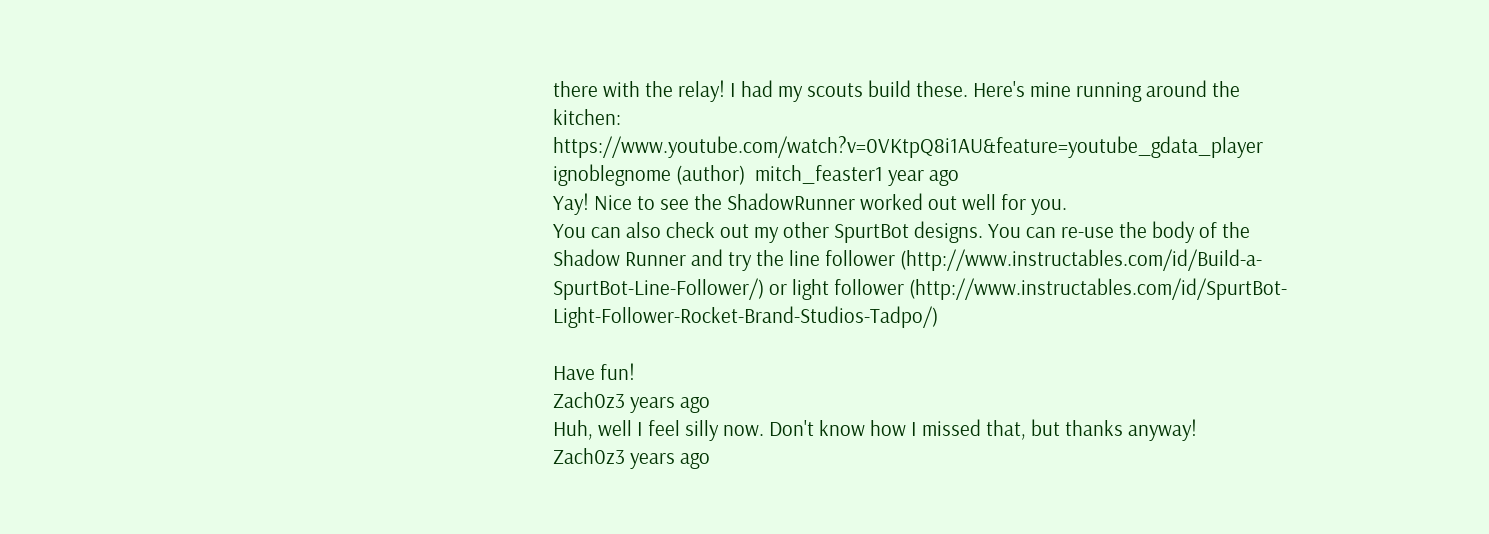there with the relay! I had my scouts build these. Here's mine running around the kitchen: https://www.youtube.com/watch?v=0VKtpQ8i1AU&feature=youtube_gdata_player
ignoblegnome (author)  mitch_feaster1 year ago
Yay! Nice to see the ShadowRunner worked out well for you.
You can also check out my other SpurtBot designs. You can re-use the body of the Shadow Runner and try the line follower (http://www.instructables.com/id/Build-a-SpurtBot-Line-Follower/) or light follower (http://www.instructables.com/id/SpurtBot-Light-Follower-Rocket-Brand-Studios-Tadpo/)

Have fun!
Zach0z3 years ago
Huh, well I feel silly now. Don't know how I missed that, but thanks anyway!
Zach0z3 years ago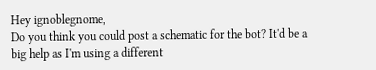Hey ignoblegnome,
Do you think you could post a schematic for the bot? It'd be a big help as I'm using a different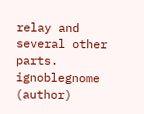relay and several other parts.
ignoblegnome (author)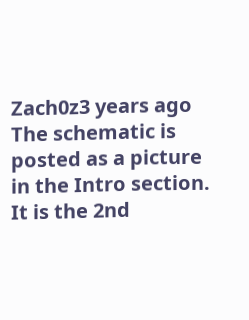Zach0z3 years ago
The schematic is posted as a picture in the Intro section. It is the 2nd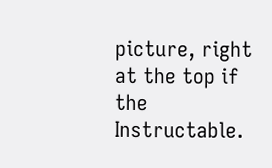picture, right at the top if the Instructable.